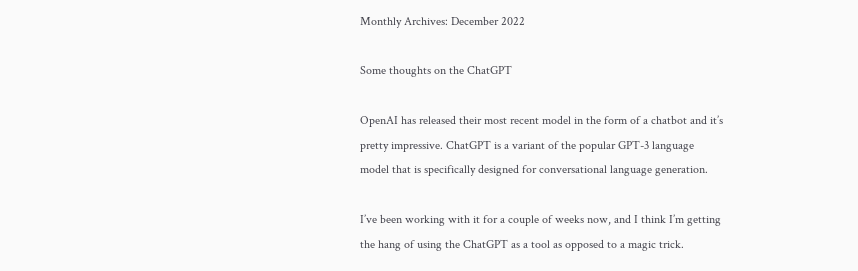Monthly Archives: December 2022

Some thoughts on the ChatGPT

OpenAI has released their most recent model in the form of a chatbot and it’s pretty impressive. ChatGPT is a variant of the popular GPT-3 language model that is specifically designed for conversational language generation.

I’ve been working with it for a couple of weeks now, and I think I’m getting the hang of using the ChatGPT as a tool as opposed to a magic trick.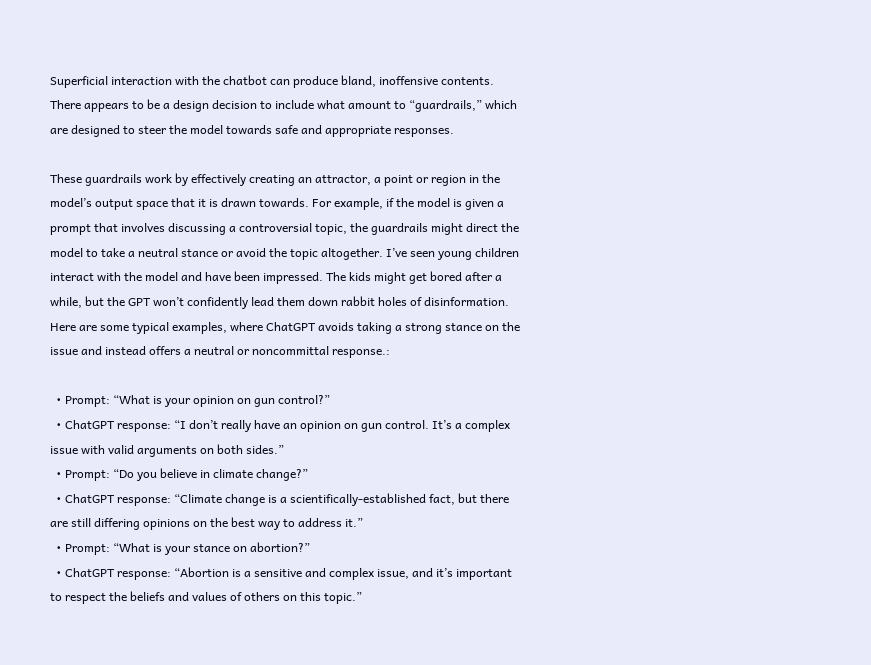Superficial interaction with the chatbot can produce bland, inoffensive contents. There appears to be a design decision to include what amount to “guardrails,” which are designed to steer the model towards safe and appropriate responses.

These guardrails work by effectively creating an attractor, a point or region in the model’s output space that it is drawn towards. For example, if the model is given a prompt that involves discussing a controversial topic, the guardrails might direct the model to take a neutral stance or avoid the topic altogether. I’ve seen young children interact with the model and have been impressed. The kids might get bored after a while, but the GPT won’t confidently lead them down rabbit holes of disinformation. Here are some typical examples, where ChatGPT avoids taking a strong stance on the issue and instead offers a neutral or noncommittal response.:

  • Prompt: “What is your opinion on gun control?”
  • ChatGPT response: “I don’t really have an opinion on gun control. It’s a complex issue with valid arguments on both sides.”
  • Prompt: “Do you believe in climate change?”
  • ChatGPT response: “Climate change is a scientifically-established fact, but there are still differing opinions on the best way to address it.”
  • Prompt: “What is your stance on abortion?”
  • ChatGPT response: “Abortion is a sensitive and complex issue, and it’s important to respect the beliefs and values of others on this topic.”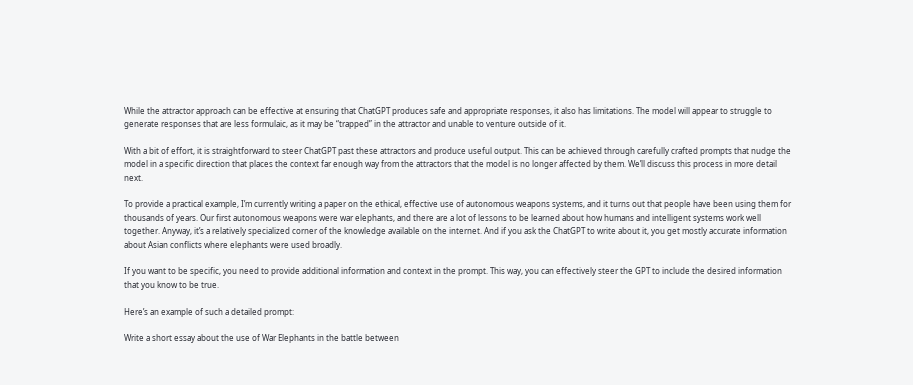While the attractor approach can be effective at ensuring that ChatGPT produces safe and appropriate responses, it also has limitations. The model will appear to struggle to generate responses that are less formulaic, as it may be “trapped” in the attractor and unable to venture outside of it.

With a bit of effort, it is straightforward to steer ChatGPT past these attractors and produce useful output. This can be achieved through carefully crafted prompts that nudge the model in a specific direction that places the context far enough way from the attractors that the model is no longer affected by them. We’ll discuss this process in more detail next.

To provide a practical example, I’m currently writing a paper on the ethical, effective use of autonomous weapons systems, and it turns out that people have been using them for thousands of years. Our first autonomous weapons were war elephants, and there are a lot of lessons to be learned about how humans and intelligent systems work well together. Anyway, it’s a relatively specialized corner of the knowledge available on the internet. And if you ask the ChatGPT to write about it, you get mostly accurate information about Asian conflicts where elephants were used broadly.

If you want to be specific, you need to provide additional information and context in the prompt. This way, you can effectively steer the GPT to include the desired information that you know to be true.

Here’s an example of such a detailed prompt:

Write a short essay about the use of War Elephants in the battle between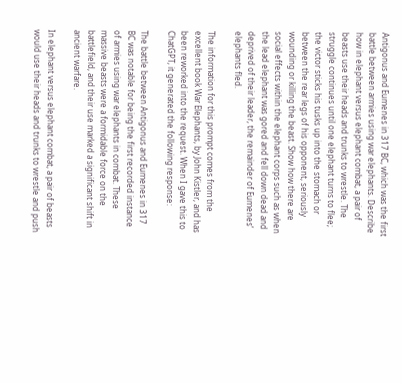Antigonus and Eumenes in 317 BC, which was the first battle between armies using war elephants. Describe how in elephant versus elephant combat, a pair of beasts use their heads and trunks to wrestle. The struggle continues until one elephant turns to flee; the victor sticks his tusks up into the stomach or between the rear legs of his opponent, seriously wounding or killing the beast. Show how there are social effects within the elephant corps such as when the lead elephant was gored and fell down dead and deprived of their leader, the remainder of Eumenes’ elephants fled.

The information for this prompt comes from the excellent book War Elephants, by John Kistler, and has been reworked into the request. When I gave this to ChatGPT, it generated the following response:

The battle between Antigonus and Eumenes in 317 BC was notable for being the first recorded instance of armies using war elephants in combat. These massive beasts were a formidable force on the battlefield, and their use marked a significant shift in ancient warfare.

In elephant versus elephant combat, a pair of beasts would use their heads and trunks to wrestle and push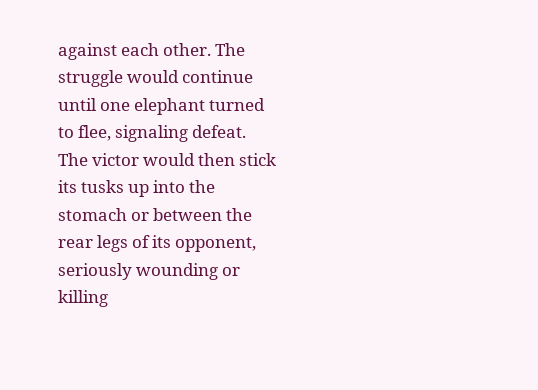against each other. The struggle would continue until one elephant turned to flee, signaling defeat. The victor would then stick its tusks up into the stomach or between the rear legs of its opponent, seriously wounding or killing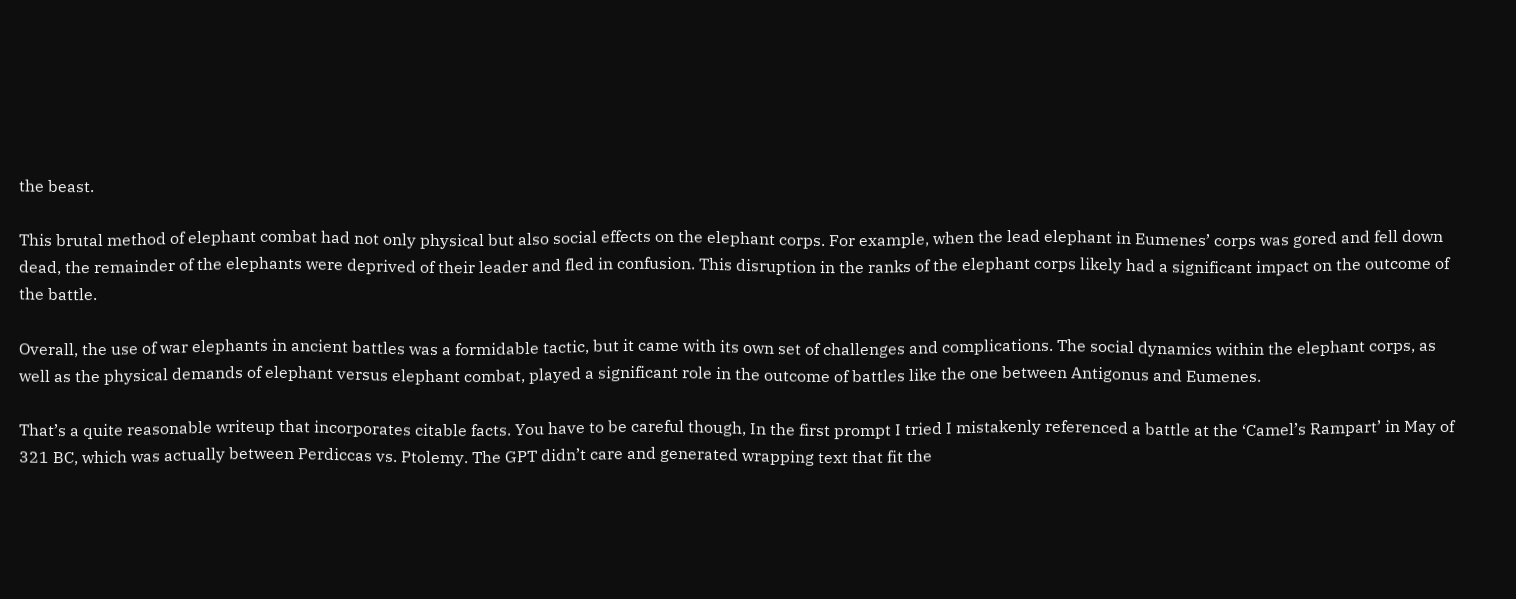the beast.

This brutal method of elephant combat had not only physical but also social effects on the elephant corps. For example, when the lead elephant in Eumenes’ corps was gored and fell down dead, the remainder of the elephants were deprived of their leader and fled in confusion. This disruption in the ranks of the elephant corps likely had a significant impact on the outcome of the battle.

Overall, the use of war elephants in ancient battles was a formidable tactic, but it came with its own set of challenges and complications. The social dynamics within the elephant corps, as well as the physical demands of elephant versus elephant combat, played a significant role in the outcome of battles like the one between Antigonus and Eumenes.

That’s a quite reasonable writeup that incorporates citable facts. You have to be careful though, In the first prompt I tried I mistakenly referenced a battle at the ‘Camel’s Rampart’ in May of 321 BC, which was actually between Perdiccas vs. Ptolemy. The GPT didn’t care and generated wrapping text that fit the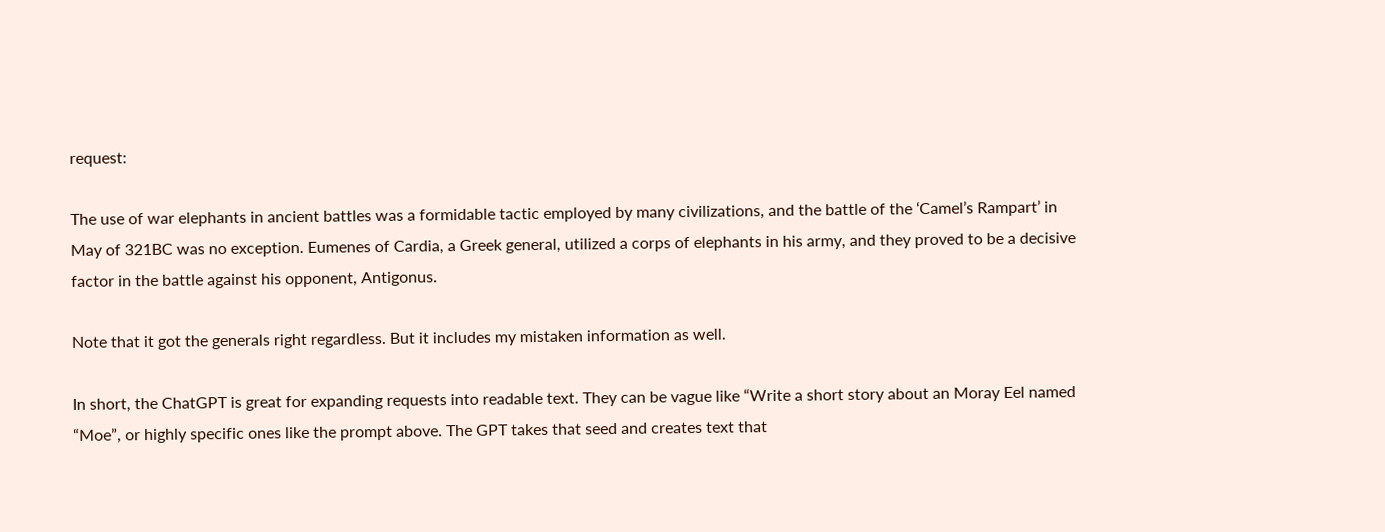request:

The use of war elephants in ancient battles was a formidable tactic employed by many civilizations, and the battle of the ‘Camel’s Rampart’ in May of 321BC was no exception. Eumenes of Cardia, a Greek general, utilized a corps of elephants in his army, and they proved to be a decisive factor in the battle against his opponent, Antigonus.

Note that it got the generals right regardless. But it includes my mistaken information as well.

In short, the ChatGPT is great for expanding requests into readable text. They can be vague like “Write a short story about an Moray Eel named “Moe”, or highly specific ones like the prompt above. The GPT takes that seed and creates text that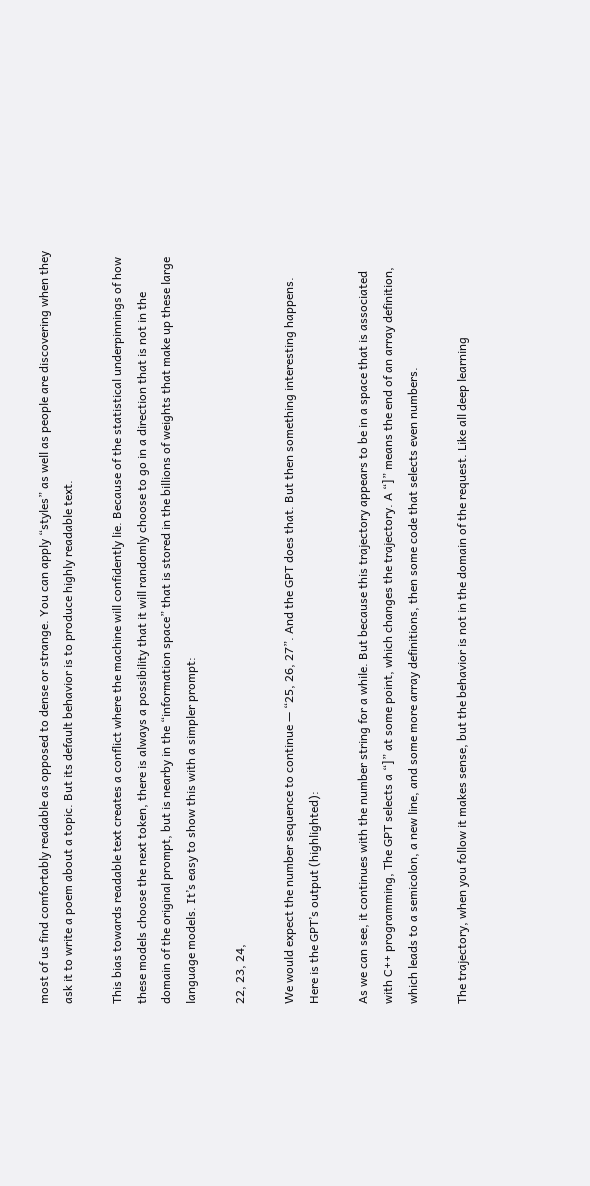most of us find comfortably readable as opposed to dense or strange. You can apply “styles” as well as people are discovering when they ask it to write a poem about a topic. But its default behavior is to produce highly readable text.

This bias towards readable text creates a conflict where the machine will confidently lie. Because of the statistical underpinnings of how these models choose the next token, there is always a possibility that it will randomly choose to go in a direction that is not in the domain of the original prompt, but is nearby in the “information space” that is stored in the billions of weights that make up these large language models. It’s easy to show this with a simpler prompt:

22, 23, 24,

We would expect the number sequence to continue — “25, 26, 27”. And the GPT does that. But then something interesting happens. Here is the GPT’s output (highlighted):

As we can see, it continues with the number string for a while. But because this trajectory appears to be in a space that is associated with C++ programming, The GPT selects a “]” at some point, which changes the trajectory. A “]” means the end of an array definition, which leads to a semicolon, a new line, and some more array definitions, then some code that selects even numbers.

The trajectory, when you follow it makes sense, but the behavior is not in the domain of the request. Like all deep learning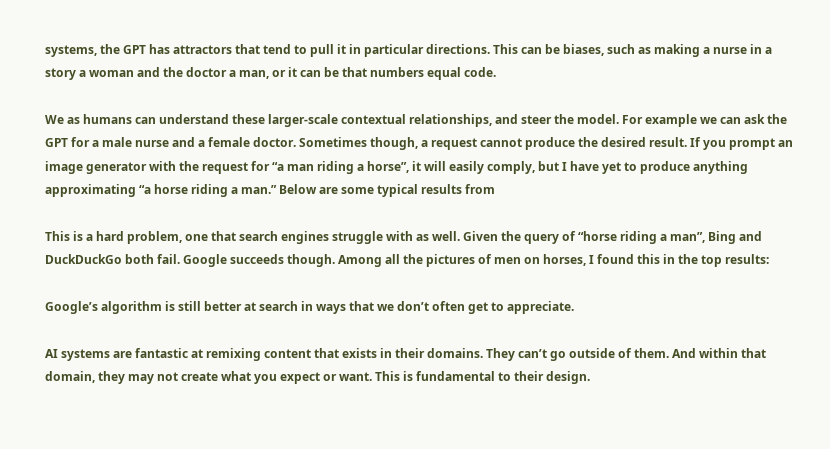systems, the GPT has attractors that tend to pull it in particular directions. This can be biases, such as making a nurse in a story a woman and the doctor a man, or it can be that numbers equal code.

We as humans can understand these larger-scale contextual relationships, and steer the model. For example we can ask the GPT for a male nurse and a female doctor. Sometimes though, a request cannot produce the desired result. If you prompt an image generator with the request for “a man riding a horse”, it will easily comply, but I have yet to produce anything approximating “a horse riding a man.” Below are some typical results from

This is a hard problem, one that search engines struggle with as well. Given the query of “horse riding a man”, Bing and DuckDuckGo both fail. Google succeeds though. Among all the pictures of men on horses, I found this in the top results:

Google’s algorithm is still better at search in ways that we don’t often get to appreciate.

AI systems are fantastic at remixing content that exists in their domains. They can’t go outside of them. And within that domain, they may not create what you expect or want. This is fundamental to their design.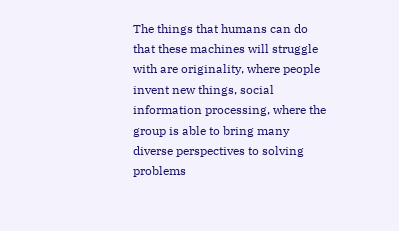The things that humans can do that these machines will struggle with are originality, where people invent new things, social information processing, where the group is able to bring many diverse perspectives to solving problems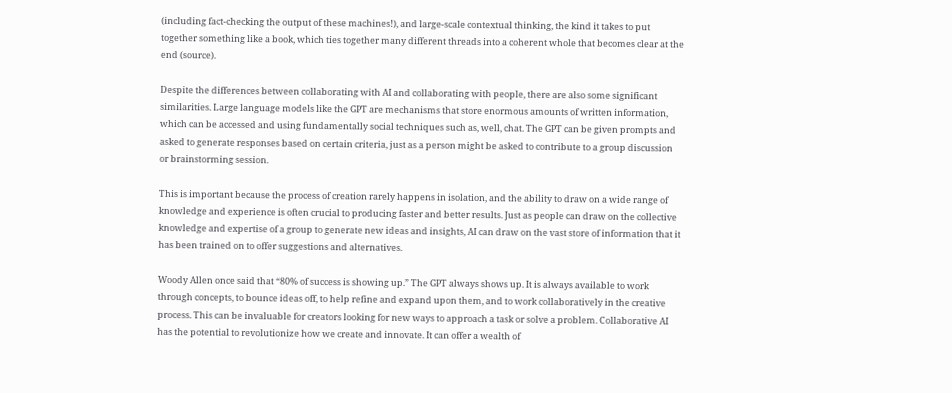(including fact-checking the output of these machines!), and large-scale contextual thinking, the kind it takes to put together something like a book, which ties together many different threads into a coherent whole that becomes clear at the end (source).

Despite the differences between collaborating with AI and collaborating with people, there are also some significant similarities. Large language models like the GPT are mechanisms that store enormous amounts of written information, which can be accessed and using fundamentally social techniques such as, well, chat. The GPT can be given prompts and asked to generate responses based on certain criteria, just as a person might be asked to contribute to a group discussion or brainstorming session.

This is important because the process of creation rarely happens in isolation, and the ability to draw on a wide range of knowledge and experience is often crucial to producing faster and better results. Just as people can draw on the collective knowledge and expertise of a group to generate new ideas and insights, AI can draw on the vast store of information that it has been trained on to offer suggestions and alternatives.

Woody Allen once said that “80% of success is showing up.” The GPT always shows up. It is always available to work through concepts, to bounce ideas off, to help refine and expand upon them, and to work collaboratively in the creative process. This can be invaluable for creators looking for new ways to approach a task or solve a problem. Collaborative AI has the potential to revolutionize how we create and innovate. It can offer a wealth of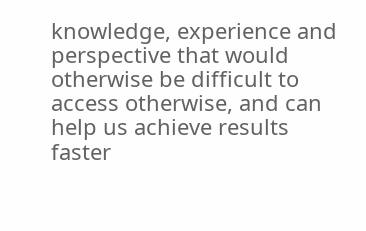knowledge, experience and perspective that would otherwise be difficult to access otherwise, and can help us achieve results faster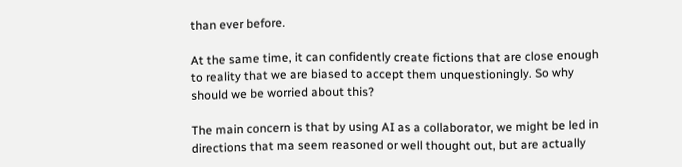than ever before.

At the same time, it can confidently create fictions that are close enough to reality that we are biased to accept them unquestioningly. So why should we be worried about this?

The main concern is that by using AI as a collaborator, we might be led in directions that ma seem reasoned or well thought out, but are actually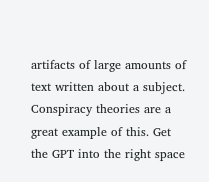artifacts of large amounts of text written about a subject. Conspiracy theories are a great example of this. Get the GPT into the right space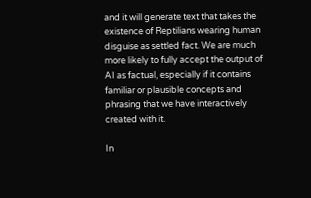and it will generate text that takes the existence of Reptilians wearing human disguise as settled fact. We are much more likely to fully accept the output of AI as factual, especially if it contains familiar or plausible concepts and phrasing that we have interactively created with it.

In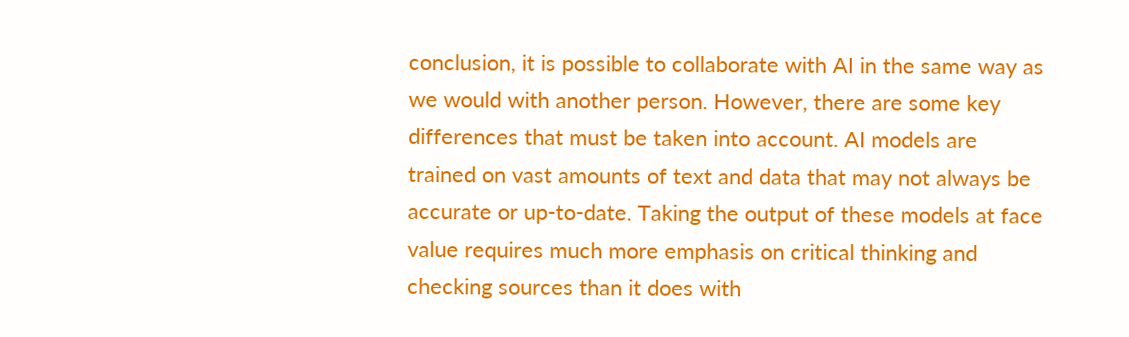conclusion, it is possible to collaborate with AI in the same way as we would with another person. However, there are some key differences that must be taken into account. AI models are trained on vast amounts of text and data that may not always be accurate or up-to-date. Taking the output of these models at face value requires much more emphasis on critical thinking and checking sources than it does with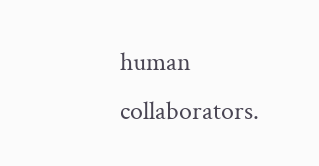human collaborators.